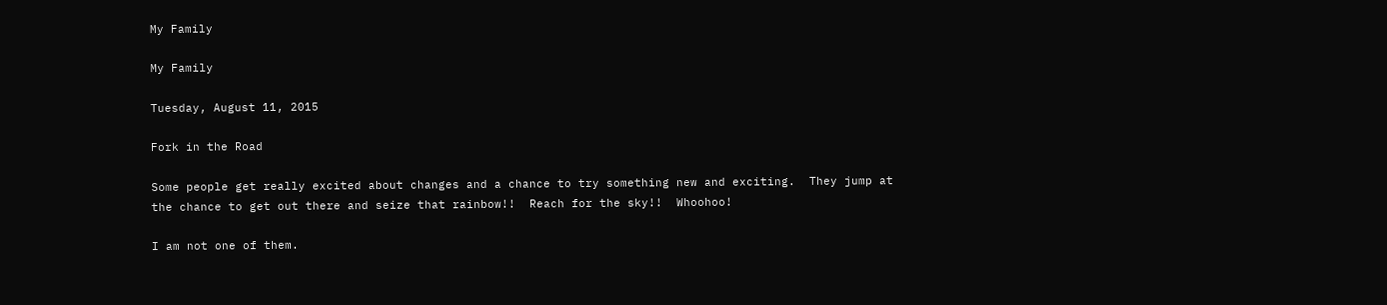My Family

My Family

Tuesday, August 11, 2015

Fork in the Road

Some people get really excited about changes and a chance to try something new and exciting.  They jump at the chance to get out there and seize that rainbow!!  Reach for the sky!!  Whoohoo!

I am not one of them.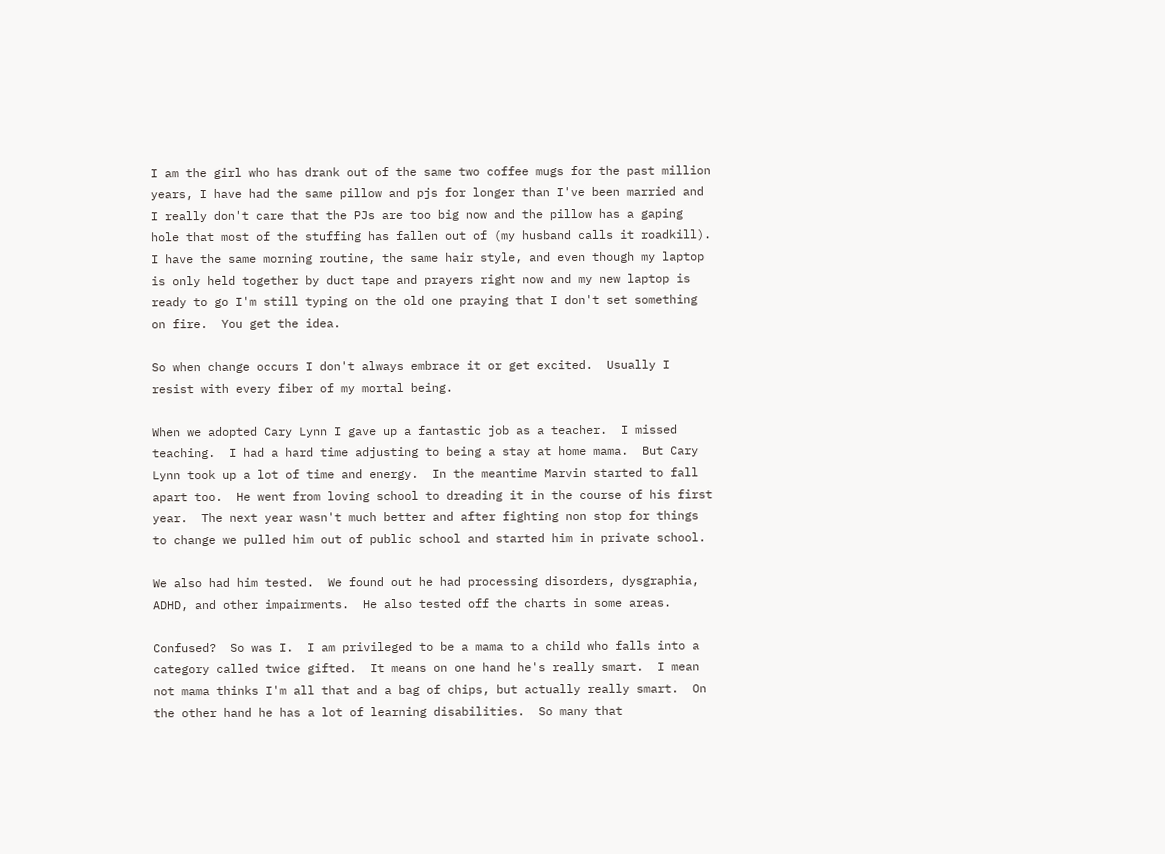I am the girl who has drank out of the same two coffee mugs for the past million years, I have had the same pillow and pjs for longer than I've been married and I really don't care that the PJs are too big now and the pillow has a gaping hole that most of the stuffing has fallen out of (my husband calls it roadkill).  I have the same morning routine, the same hair style, and even though my laptop is only held together by duct tape and prayers right now and my new laptop is ready to go I'm still typing on the old one praying that I don't set something on fire.  You get the idea.

So when change occurs I don't always embrace it or get excited.  Usually I resist with every fiber of my mortal being.

When we adopted Cary Lynn I gave up a fantastic job as a teacher.  I missed teaching.  I had a hard time adjusting to being a stay at home mama.  But Cary Lynn took up a lot of time and energy.  In the meantime Marvin started to fall apart too.  He went from loving school to dreading it in the course of his first year.  The next year wasn't much better and after fighting non stop for things to change we pulled him out of public school and started him in private school.

We also had him tested.  We found out he had processing disorders, dysgraphia, ADHD, and other impairments.  He also tested off the charts in some areas.

Confused?  So was I.  I am privileged to be a mama to a child who falls into a category called twice gifted.  It means on one hand he's really smart.  I mean not mama thinks I'm all that and a bag of chips, but actually really smart.  On the other hand he has a lot of learning disabilities.  So many that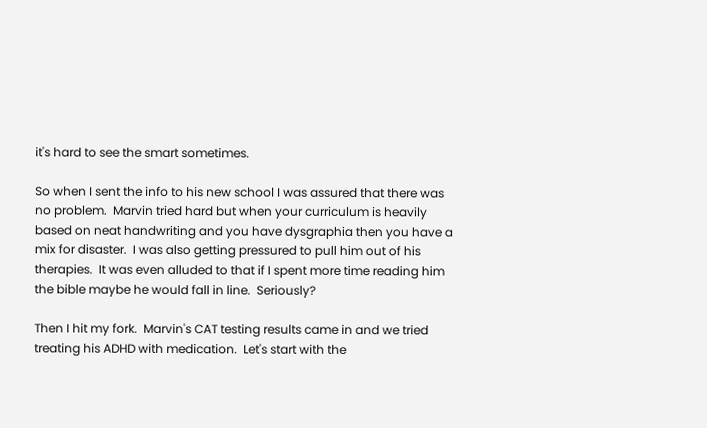it's hard to see the smart sometimes.

So when I sent the info to his new school I was assured that there was no problem.  Marvin tried hard but when your curriculum is heavily based on neat handwriting and you have dysgraphia then you have a mix for disaster.  I was also getting pressured to pull him out of his therapies.  It was even alluded to that if I spent more time reading him the bible maybe he would fall in line.  Seriously?

Then I hit my fork.  Marvin's CAT testing results came in and we tried treating his ADHD with medication.  Let's start with the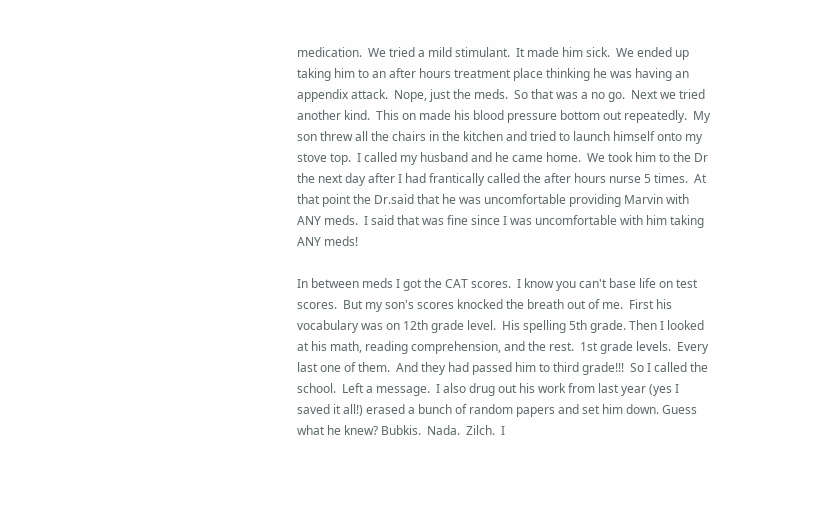medication.  We tried a mild stimulant.  It made him sick.  We ended up taking him to an after hours treatment place thinking he was having an appendix attack.  Nope, just the meds.  So that was a no go.  Next we tried another kind.  This on made his blood pressure bottom out repeatedly.  My son threw all the chairs in the kitchen and tried to launch himself onto my stove top.  I called my husband and he came home.  We took him to the Dr the next day after I had frantically called the after hours nurse 5 times.  At that point the Dr.said that he was uncomfortable providing Marvin with ANY meds.  I said that was fine since I was uncomfortable with him taking ANY meds!

In between meds I got the CAT scores.  I know you can't base life on test scores.  But my son's scores knocked the breath out of me.  First his vocabulary was on 12th grade level.  His spelling 5th grade. Then I looked at his math, reading comprehension, and the rest.  1st grade levels.  Every last one of them.  And they had passed him to third grade!!!  So I called the school.  Left a message.  I also drug out his work from last year (yes I saved it all!) erased a bunch of random papers and set him down. Guess what he knew? Bubkis.  Nada.  Zilch.  I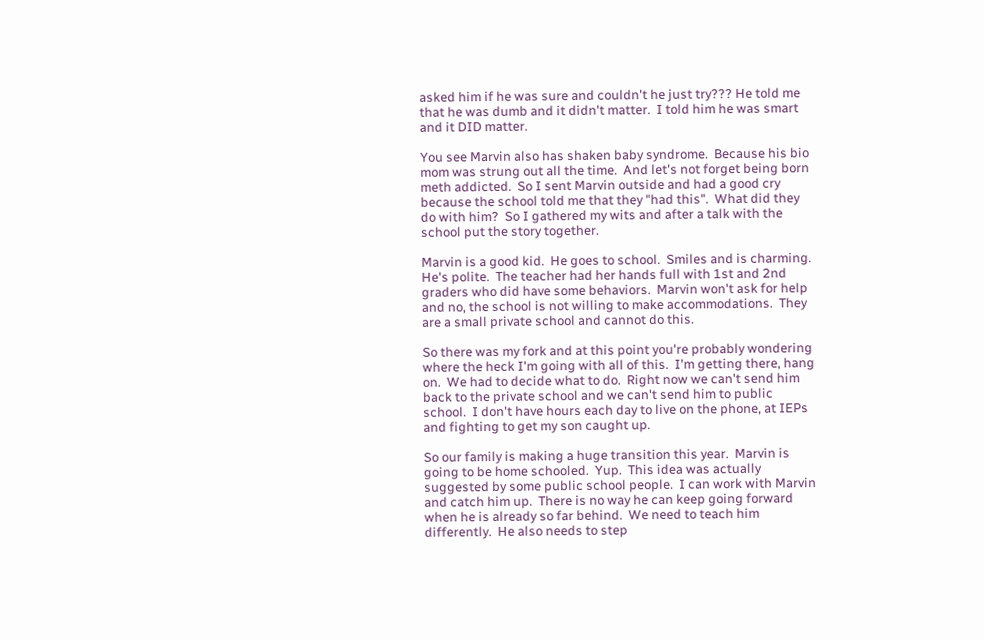asked him if he was sure and couldn't he just try??? He told me that he was dumb and it didn't matter.  I told him he was smart and it DID matter.

You see Marvin also has shaken baby syndrome.  Because his bio mom was strung out all the time.  And let's not forget being born meth addicted.  So I sent Marvin outside and had a good cry because the school told me that they "had this".  What did they do with him?  So I gathered my wits and after a talk with the school put the story together.

Marvin is a good kid.  He goes to school.  Smiles and is charming.  He's polite.  The teacher had her hands full with 1st and 2nd graders who did have some behaviors.  Marvin won't ask for help and no, the school is not willing to make accommodations.  They are a small private school and cannot do this.

So there was my fork and at this point you're probably wondering where the heck I'm going with all of this.  I'm getting there, hang on.  We had to decide what to do.  Right now we can't send him back to the private school and we can't send him to public school.  I don't have hours each day to live on the phone, at IEPs and fighting to get my son caught up.

So our family is making a huge transition this year.  Marvin is going to be home schooled.  Yup.  This idea was actually suggested by some public school people.  I can work with Marvin and catch him up.  There is no way he can keep going forward when he is already so far behind.  We need to teach him differently.  He also needs to step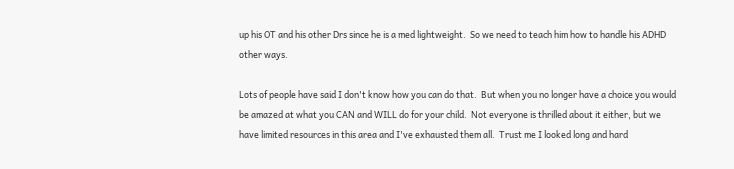up his OT and his other Drs since he is a med lightweight.  So we need to teach him how to handle his ADHD other ways.

Lots of people have said I don't know how you can do that.  But when you no longer have a choice you would be amazed at what you CAN and WILL do for your child.  Not everyone is thrilled about it either, but we have limited resources in this area and I've exhausted them all.  Trust me I looked long and hard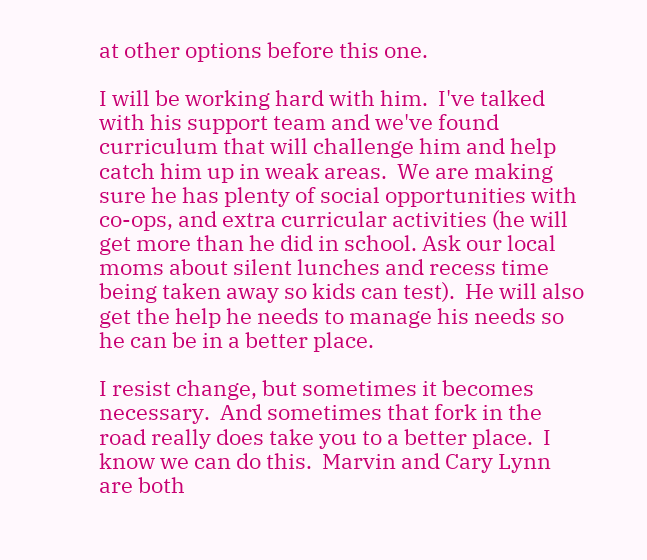at other options before this one.

I will be working hard with him.  I've talked with his support team and we've found curriculum that will challenge him and help catch him up in weak areas.  We are making sure he has plenty of social opportunities with co-ops, and extra curricular activities (he will get more than he did in school. Ask our local moms about silent lunches and recess time being taken away so kids can test).  He will also get the help he needs to manage his needs so he can be in a better place.

I resist change, but sometimes it becomes necessary.  And sometimes that fork in the road really does take you to a better place.  I know we can do this.  Marvin and Cary Lynn are both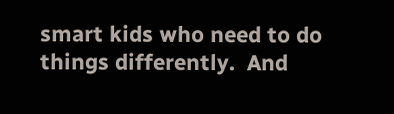smart kids who need to do things differently.  And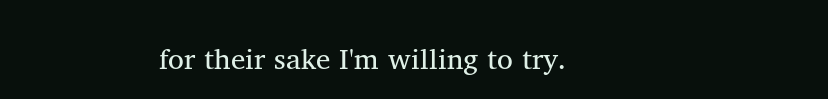for their sake I'm willing to try.